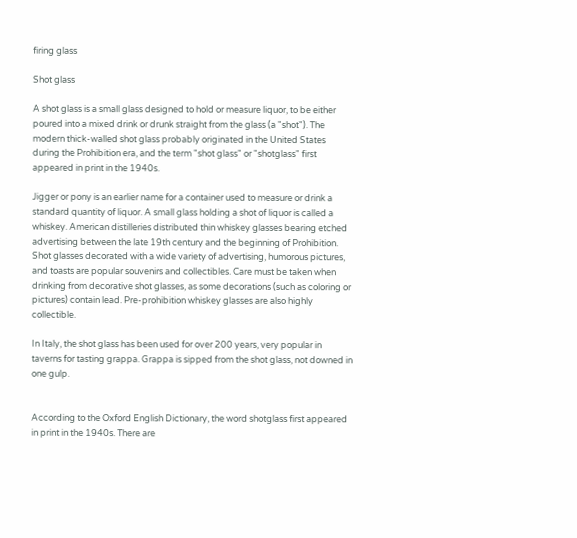firing glass

Shot glass

A shot glass is a small glass designed to hold or measure liquor, to be either poured into a mixed drink or drunk straight from the glass (a "shot"). The modern thick-walled shot glass probably originated in the United States during the Prohibition era, and the term "shot glass" or "shotglass" first appeared in print in the 1940s.

Jigger or pony is an earlier name for a container used to measure or drink a standard quantity of liquor. A small glass holding a shot of liquor is called a whiskey. American distilleries distributed thin whiskey glasses bearing etched advertising between the late 19th century and the beginning of Prohibition. Shot glasses decorated with a wide variety of advertising, humorous pictures, and toasts are popular souvenirs and collectibles. Care must be taken when drinking from decorative shot glasses, as some decorations (such as coloring or pictures) contain lead. Pre-prohibition whiskey glasses are also highly collectible.

In Italy, the shot glass has been used for over 200 years, very popular in taverns for tasting grappa. Grappa is sipped from the shot glass, not downed in one gulp.


According to the Oxford English Dictionary, the word shotglass first appeared in print in the 1940s. There are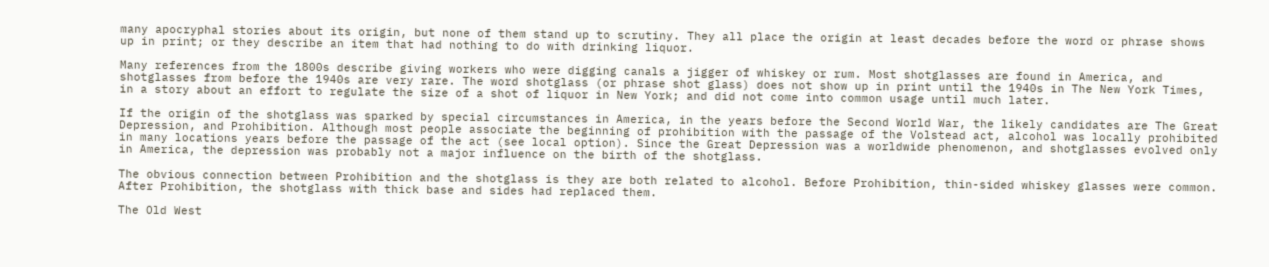many apocryphal stories about its origin, but none of them stand up to scrutiny. They all place the origin at least decades before the word or phrase shows up in print; or they describe an item that had nothing to do with drinking liquor.

Many references from the 1800s describe giving workers who were digging canals a jigger of whiskey or rum. Most shotglasses are found in America, and shotglasses from before the 1940s are very rare. The word shotglass (or phrase shot glass) does not show up in print until the 1940s in The New York Times, in a story about an effort to regulate the size of a shot of liquor in New York; and did not come into common usage until much later.

If the origin of the shotglass was sparked by special circumstances in America, in the years before the Second World War, the likely candidates are The Great Depression, and Prohibition. Although most people associate the beginning of prohibition with the passage of the Volstead act, alcohol was locally prohibited in many locations years before the passage of the act (see local option). Since the Great Depression was a worldwide phenomenon, and shotglasses evolved only in America, the depression was probably not a major influence on the birth of the shotglass.

The obvious connection between Prohibition and the shotglass is they are both related to alcohol. Before Prohibition, thin-sided whiskey glasses were common. After Prohibition, the shotglass with thick base and sides had replaced them.

The Old West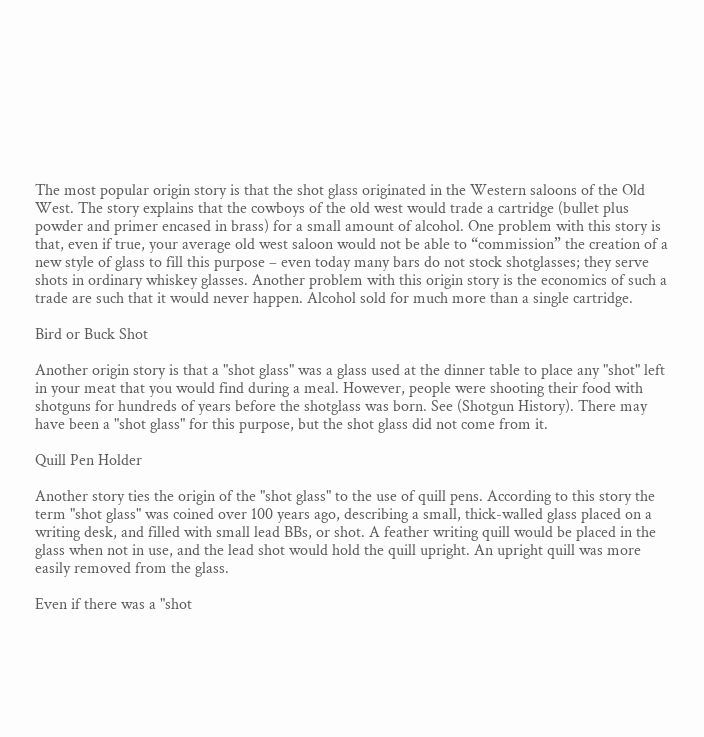The most popular origin story is that the shot glass originated in the Western saloons of the Old West. The story explains that the cowboys of the old west would trade a cartridge (bullet plus powder and primer encased in brass) for a small amount of alcohol. One problem with this story is that, even if true, your average old west saloon would not be able to “commission” the creation of a new style of glass to fill this purpose – even today many bars do not stock shotglasses; they serve shots in ordinary whiskey glasses. Another problem with this origin story is the economics of such a trade are such that it would never happen. Alcohol sold for much more than a single cartridge.

Bird or Buck Shot

Another origin story is that a "shot glass" was a glass used at the dinner table to place any "shot" left in your meat that you would find during a meal. However, people were shooting their food with shotguns for hundreds of years before the shotglass was born. See (Shotgun History). There may have been a "shot glass" for this purpose, but the shot glass did not come from it.

Quill Pen Holder

Another story ties the origin of the "shot glass" to the use of quill pens. According to this story the term "shot glass" was coined over 100 years ago, describing a small, thick-walled glass placed on a writing desk, and filled with small lead BBs, or shot. A feather writing quill would be placed in the glass when not in use, and the lead shot would hold the quill upright. An upright quill was more easily removed from the glass.

Even if there was a "shot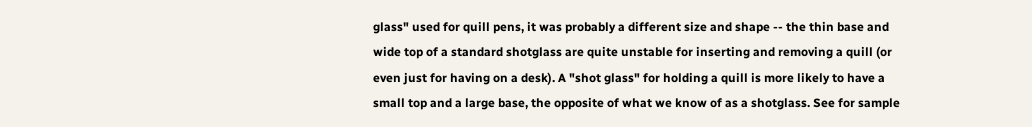glass" used for quill pens, it was probably a different size and shape -- the thin base and wide top of a standard shotglass are quite unstable for inserting and removing a quill (or even just for having on a desk). A "shot glass" for holding a quill is more likely to have a small top and a large base, the opposite of what we know of as a shotglass. See for sample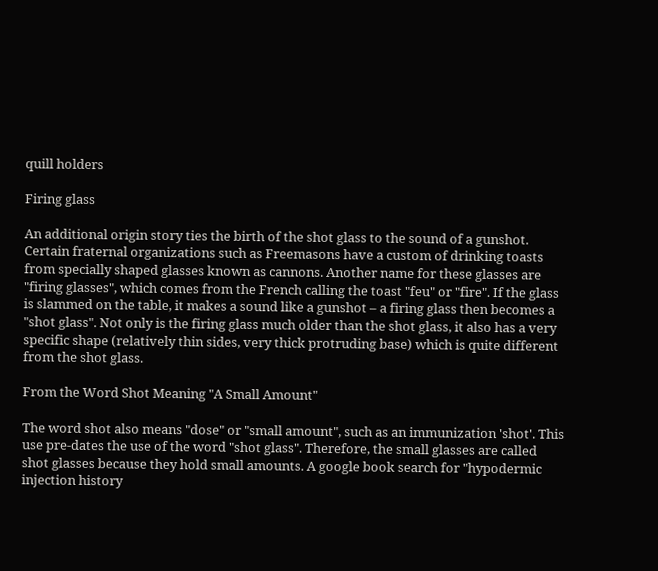quill holders

Firing glass

An additional origin story ties the birth of the shot glass to the sound of a gunshot. Certain fraternal organizations such as Freemasons have a custom of drinking toasts from specially shaped glasses known as cannons. Another name for these glasses are "firing glasses", which comes from the French calling the toast "feu" or "fire". If the glass is slammed on the table, it makes a sound like a gunshot – a firing glass then becomes a "shot glass". Not only is the firing glass much older than the shot glass, it also has a very specific shape (relatively thin sides, very thick protruding base) which is quite different from the shot glass.

From the Word Shot Meaning "A Small Amount"

The word shot also means "dose" or "small amount", such as an immunization 'shot'. This use pre-dates the use of the word "shot glass". Therefore, the small glasses are called shot glasses because they hold small amounts. A google book search for "hypodermic injection history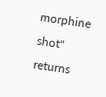morphine shot" returns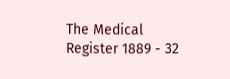The Medical Register 1889 - 32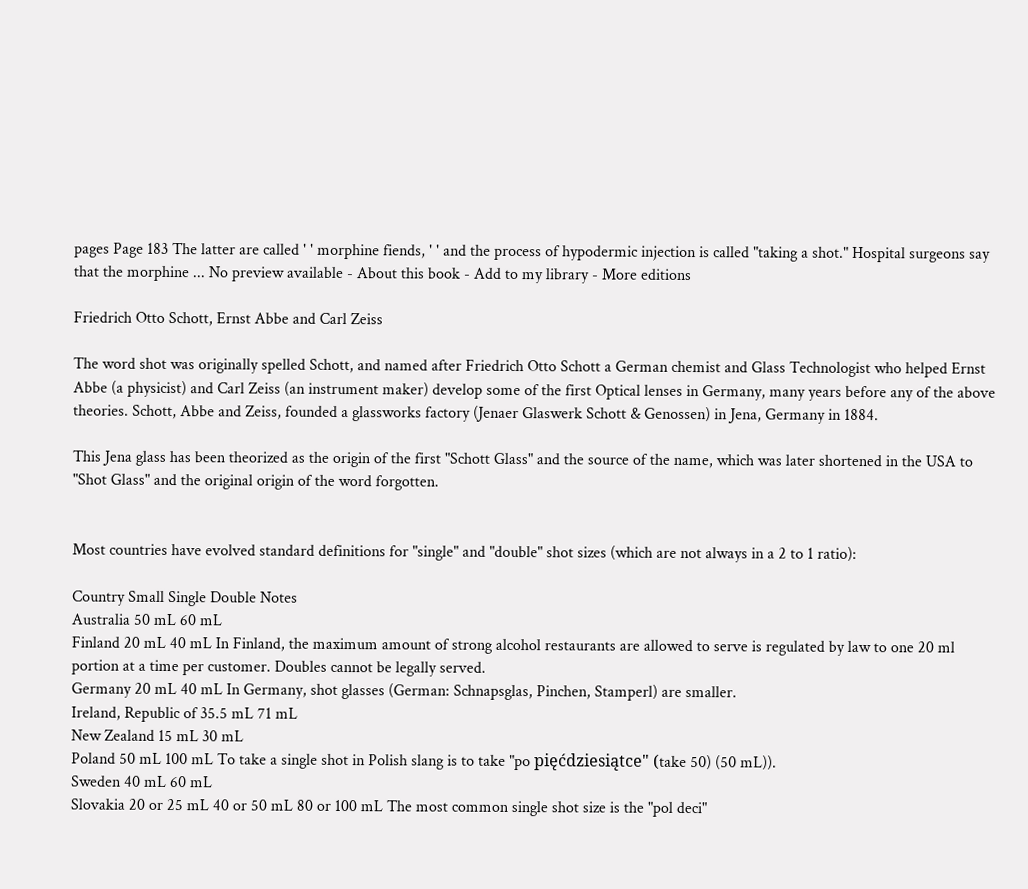pages Page 183 The latter are called ' ' morphine fiends, ' ' and the process of hypodermic injection is called "taking a shot." Hospital surgeons say that the morphine ... No preview available - About this book - Add to my library - More editions

Friedrich Otto Schott, Ernst Abbe and Carl Zeiss

The word shot was originally spelled Schott, and named after Friedrich Otto Schott a German chemist and Glass Technologist who helped Ernst Abbe (a physicist) and Carl Zeiss (an instrument maker) develop some of the first Optical lenses in Germany, many years before any of the above theories. Schott, Abbe and Zeiss, founded a glassworks factory (Jenaer Glaswerk Schott & Genossen) in Jena, Germany in 1884.

This Jena glass has been theorized as the origin of the first "Schott Glass" and the source of the name, which was later shortened in the USA to "Shot Glass" and the original origin of the word forgotten.


Most countries have evolved standard definitions for "single" and "double" shot sizes (which are not always in a 2 to 1 ratio):

Country Small Single Double Notes
Australia 50 mL 60 mL
Finland 20 mL 40 mL In Finland, the maximum amount of strong alcohol restaurants are allowed to serve is regulated by law to one 20 ml portion at a time per customer. Doubles cannot be legally served.
Germany 20 mL 40 mL In Germany, shot glasses (German: Schnapsglas, Pinchen, Stamperl) are smaller.
Ireland, Republic of 35.5 mL 71 mL
New Zealand 15 mL 30 mL
Poland 50 mL 100 mL To take a single shot in Polish slang is to take "po pięćdziesiątce" (take 50) (50 mL)).
Sweden 40 mL 60 mL
Slovakia 20 or 25 mL 40 or 50 mL 80 or 100 mL The most common single shot size is the "pol deci"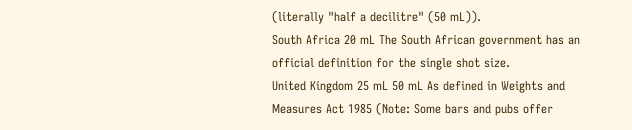(literally "half a decilitre" (50 mL)).
South Africa 20 mL The South African government has an official definition for the single shot size.
United Kingdom 25 mL 50 mL As defined in Weights and Measures Act 1985 (Note: Some bars and pubs offer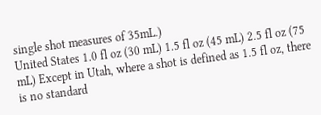single shot measures of 35mL.)
United States 1.0 fl oz (30 mL) 1.5 fl oz (45 mL) 2.5 fl oz (75 mL) Except in Utah, where a shot is defined as 1.5 fl oz, there is no standard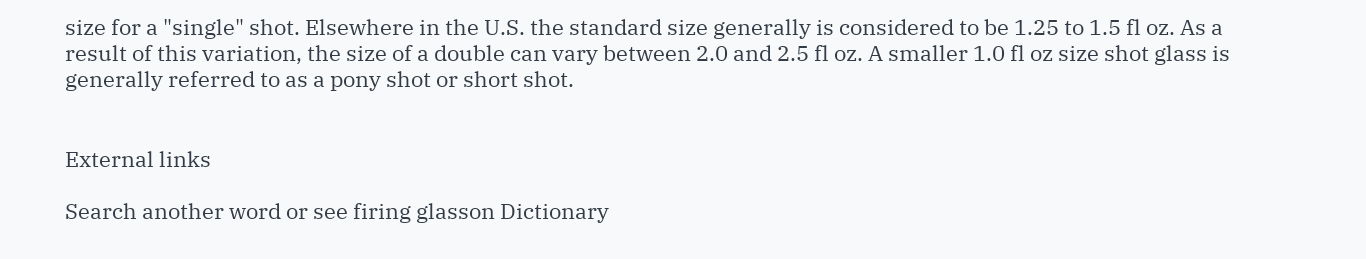size for a "single" shot. Elsewhere in the U.S. the standard size generally is considered to be 1.25 to 1.5 fl oz. As a result of this variation, the size of a double can vary between 2.0 and 2.5 fl oz. A smaller 1.0 fl oz size shot glass is generally referred to as a pony shot or short shot.


External links

Search another word or see firing glasson Dictionary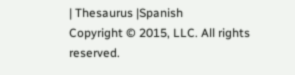| Thesaurus |Spanish
Copyright © 2015, LLC. All rights reserved.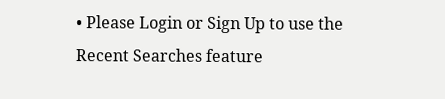• Please Login or Sign Up to use the Recent Searches feature